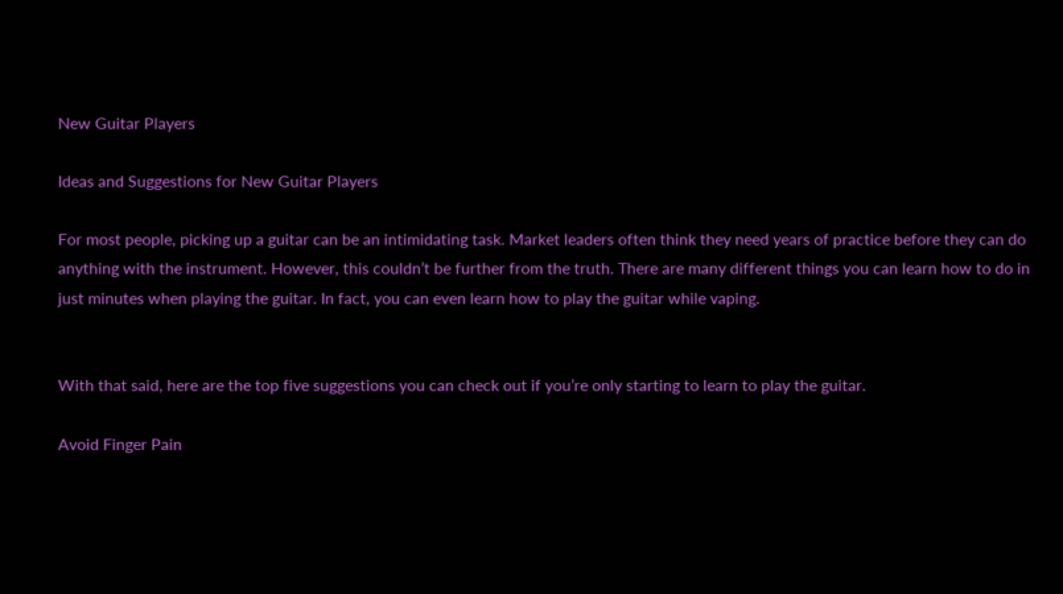New Guitar Players

Ideas and Suggestions for New Guitar Players

For most people, picking up a guitar can be an intimidating task. Market leaders often think they need years of practice before they can do anything with the instrument. However, this couldn’t be further from the truth. There are many different things you can learn how to do in just minutes when playing the guitar. In fact, you can even learn how to play the guitar while vaping.


With that said, here are the top five suggestions you can check out if you’re only starting to learn to play the guitar.

Avoid Finger Pain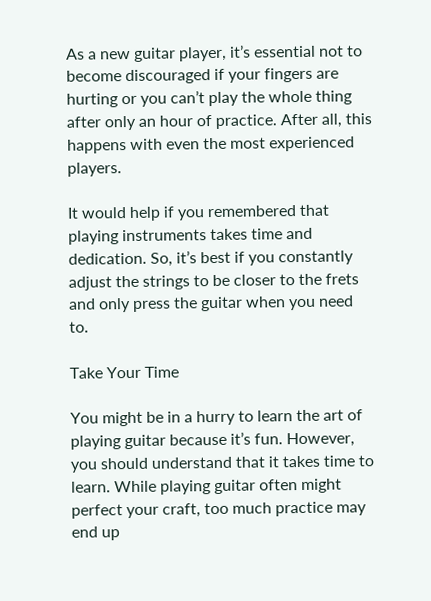As a new guitar player, it’s essential not to become discouraged if your fingers are hurting or you can’t play the whole thing after only an hour of practice. After all, this happens with even the most experienced players.

It would help if you remembered that playing instruments takes time and dedication. So, it’s best if you constantly adjust the strings to be closer to the frets and only press the guitar when you need to.

Take Your Time

You might be in a hurry to learn the art of playing guitar because it’s fun. However, you should understand that it takes time to learn. While playing guitar often might perfect your craft, too much practice may end up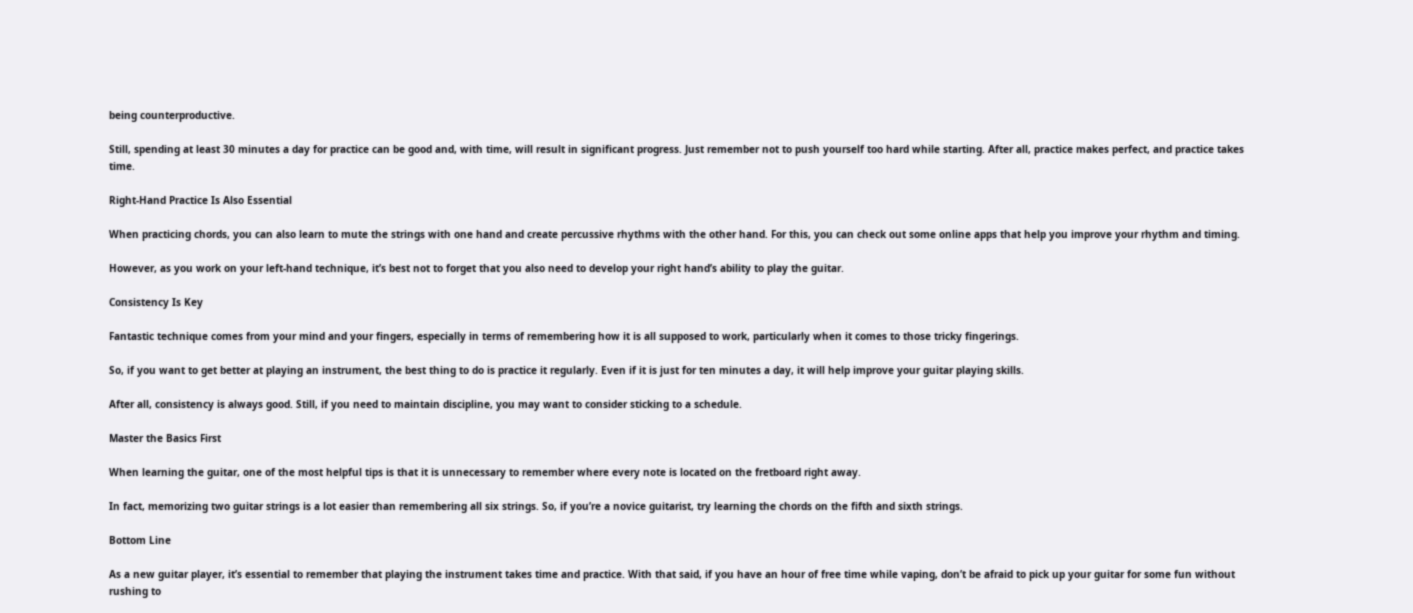being counterproductive.

Still, spending at least 30 minutes a day for practice can be good and, with time, will result in significant progress. Just remember not to push yourself too hard while starting. After all, practice makes perfect, and practice takes time.

Right-Hand Practice Is Also Essential

When practicing chords, you can also learn to mute the strings with one hand and create percussive rhythms with the other hand. For this, you can check out some online apps that help you improve your rhythm and timing.

However, as you work on your left-hand technique, it’s best not to forget that you also need to develop your right hand’s ability to play the guitar.

Consistency Is Key

Fantastic technique comes from your mind and your fingers, especially in terms of remembering how it is all supposed to work, particularly when it comes to those tricky fingerings.

So, if you want to get better at playing an instrument, the best thing to do is practice it regularly. Even if it is just for ten minutes a day, it will help improve your guitar playing skills.

After all, consistency is always good. Still, if you need to maintain discipline, you may want to consider sticking to a schedule.

Master the Basics First

When learning the guitar, one of the most helpful tips is that it is unnecessary to remember where every note is located on the fretboard right away.

In fact, memorizing two guitar strings is a lot easier than remembering all six strings. So, if you’re a novice guitarist, try learning the chords on the fifth and sixth strings.

Bottom Line

As a new guitar player, it’s essential to remember that playing the instrument takes time and practice. With that said, if you have an hour of free time while vaping, don’t be afraid to pick up your guitar for some fun without rushing to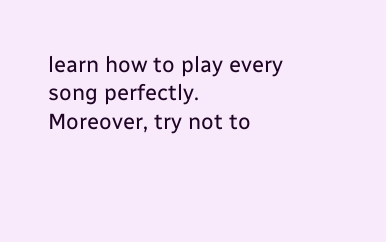learn how to play every song perfectly. Moreover, try not to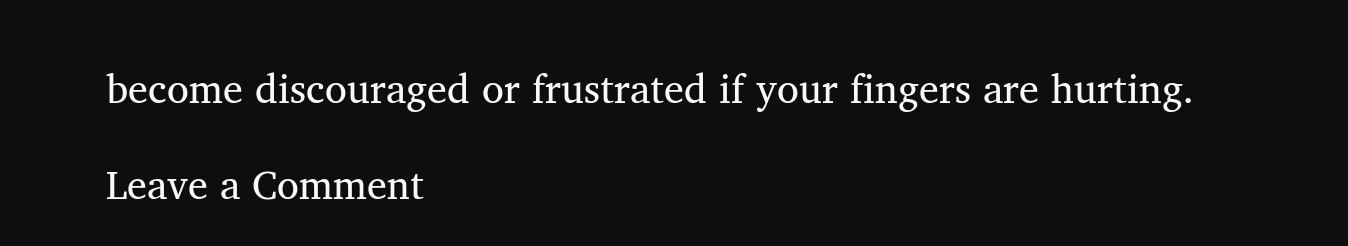become discouraged or frustrated if your fingers are hurting.

Leave a Comment